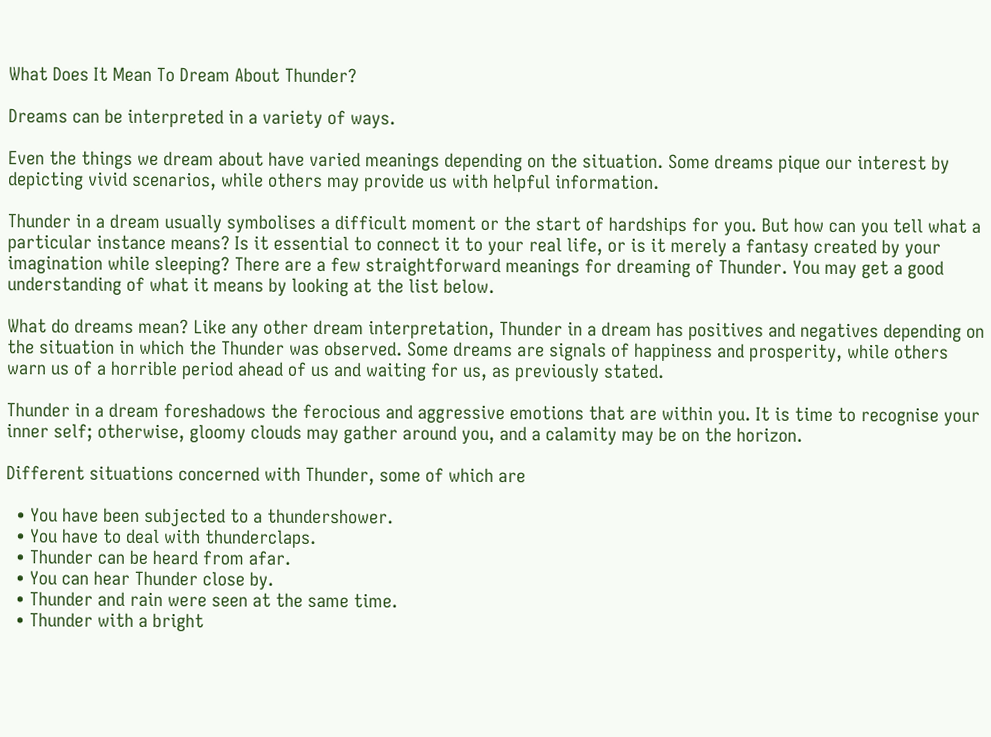What Does It Mean To Dream About Thunder?

Dreams can be interpreted in a variety of ways.

Even the things we dream about have varied meanings depending on the situation. Some dreams pique our interest by depicting vivid scenarios, while others may provide us with helpful information.

Thunder in a dream usually symbolises a difficult moment or the start of hardships for you. But how can you tell what a particular instance means? Is it essential to connect it to your real life, or is it merely a fantasy created by your imagination while sleeping? There are a few straightforward meanings for dreaming of Thunder. You may get a good understanding of what it means by looking at the list below.

What do dreams mean? Like any other dream interpretation, Thunder in a dream has positives and negatives depending on the situation in which the Thunder was observed. Some dreams are signals of happiness and prosperity, while others warn us of a horrible period ahead of us and waiting for us, as previously stated.

Thunder in a dream foreshadows the ferocious and aggressive emotions that are within you. It is time to recognise your inner self; otherwise, gloomy clouds may gather around you, and a calamity may be on the horizon.

Different situations concerned with Thunder, some of which are

  • You have been subjected to a thundershower.
  • You have to deal with thunderclaps.
  • Thunder can be heard from afar.
  • You can hear Thunder close by.
  • Thunder and rain were seen at the same time.
  • Thunder with a bright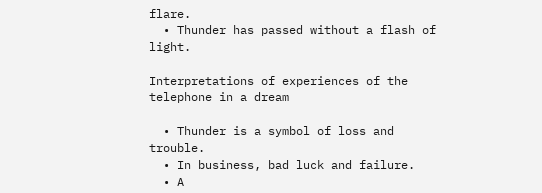flare.
  • Thunder has passed without a flash of light.

Interpretations of experiences of the telephone in a dream

  • Thunder is a symbol of loss and trouble.
  • In business, bad luck and failure.
  • A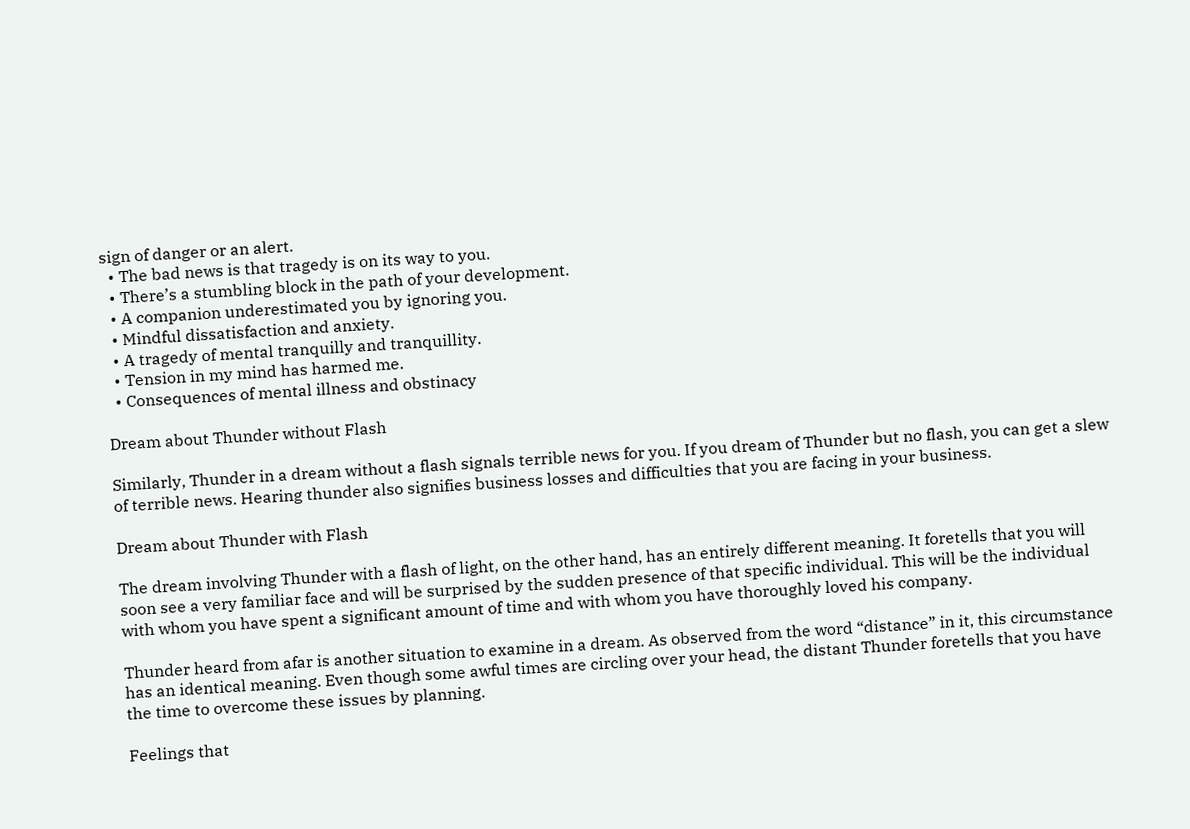sign of danger or an alert.
  • The bad news is that tragedy is on its way to you.
  • There’s a stumbling block in the path of your development.
  • A companion underestimated you by ignoring you.
  • Mindful dissatisfaction and anxiety.
  • A tragedy of mental tranquilly and tranquillity.
  • Tension in my mind has harmed me.
  • Consequences of mental illness and obstinacy

Dream about Thunder without Flash

Similarly, Thunder in a dream without a flash signals terrible news for you. If you dream of Thunder but no flash, you can get a slew of terrible news. Hearing thunder also signifies business losses and difficulties that you are facing in your business.

Dream about Thunder with Flash

The dream involving Thunder with a flash of light, on the other hand, has an entirely different meaning. It foretells that you will soon see a very familiar face and will be surprised by the sudden presence of that specific individual. This will be the individual with whom you have spent a significant amount of time and with whom you have thoroughly loved his company.

Thunder heard from afar is another situation to examine in a dream. As observed from the word “distance” in it, this circumstance has an identical meaning. Even though some awful times are circling over your head, the distant Thunder foretells that you have the time to overcome these issues by planning.

Feelings that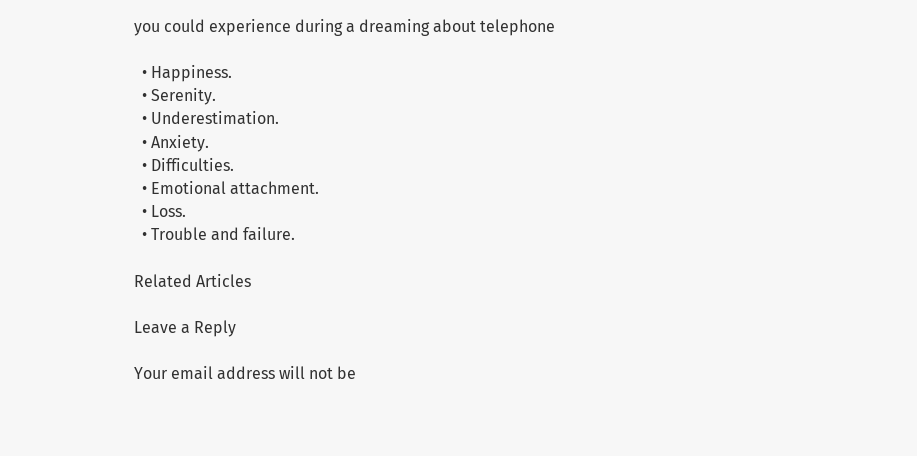you could experience during a dreaming about telephone

  • Happiness.
  • Serenity.
  • Underestimation.
  • Anxiety.
  • Difficulties.
  • Emotional attachment.
  • Loss.
  • Trouble and failure.

Related Articles

Leave a Reply

Your email address will not be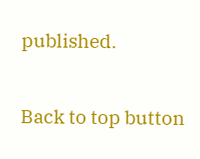published.

Back to top button